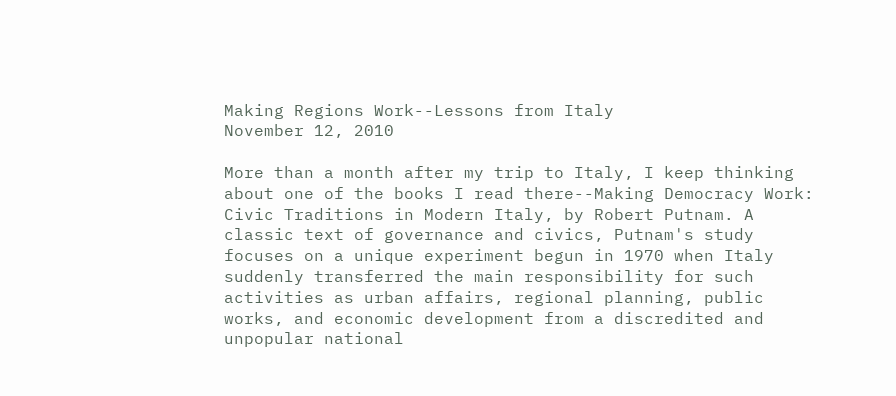Making Regions Work--Lessons from Italy
November 12, 2010

More than a month after my trip to Italy, I keep thinking about one of the books I read there--Making Democracy Work: Civic Traditions in Modern Italy, by Robert Putnam. A classic text of governance and civics, Putnam's study focuses on a unique experiment begun in 1970 when Italy suddenly transferred the main responsibility for such activities as urban affairs, regional planning, public works, and economic development from a discredited and unpopular national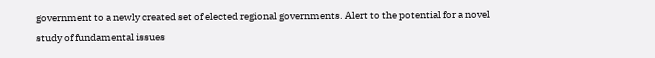government to a newly created set of elected regional governments. Alert to the potential for a novel study of fundamental issues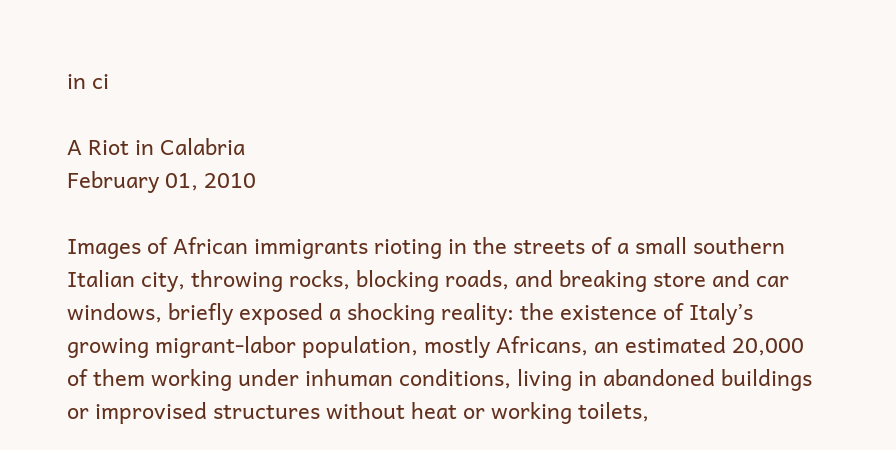in ci

A Riot in Calabria
February 01, 2010

Images of African immigrants rioting in the streets of a small southern Italian city, throwing rocks, blocking roads, and breaking store and car windows, briefly exposed a shocking reality: the existence of Italy’s growing migrant-labor population, mostly Africans, an estimated 20,000 of them working under inhuman conditions, living in abandoned buildings or improvised structures without heat or working toilets,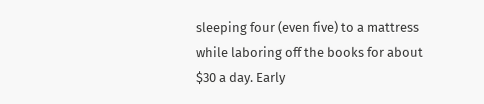sleeping four (even five) to a mattress while laboring off the books for about $30 a day. Early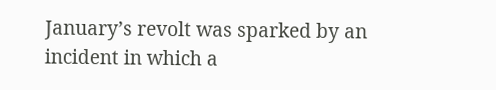January’s revolt was sparked by an incident in which a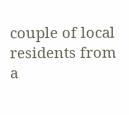couple of local residents from a